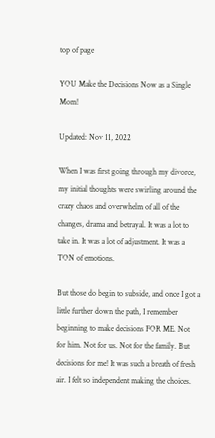top of page

YOU Make the Decisions Now as a Single Mom!

Updated: Nov 11, 2022

When I was first going through my divorce, my initial thoughts were swirling around the crazy chaos and overwhelm of all of the changes, drama and betrayal. It was a lot to take in. It was a lot of adjustment. It was a TON of emotions.

But those do begin to subside, and once I got a little further down the path, I remember beginning to make decisions FOR ME. Not for him. Not for us. Not for the family. But decisions for me! It was such a breath of fresh air. I felt so independent making the choices.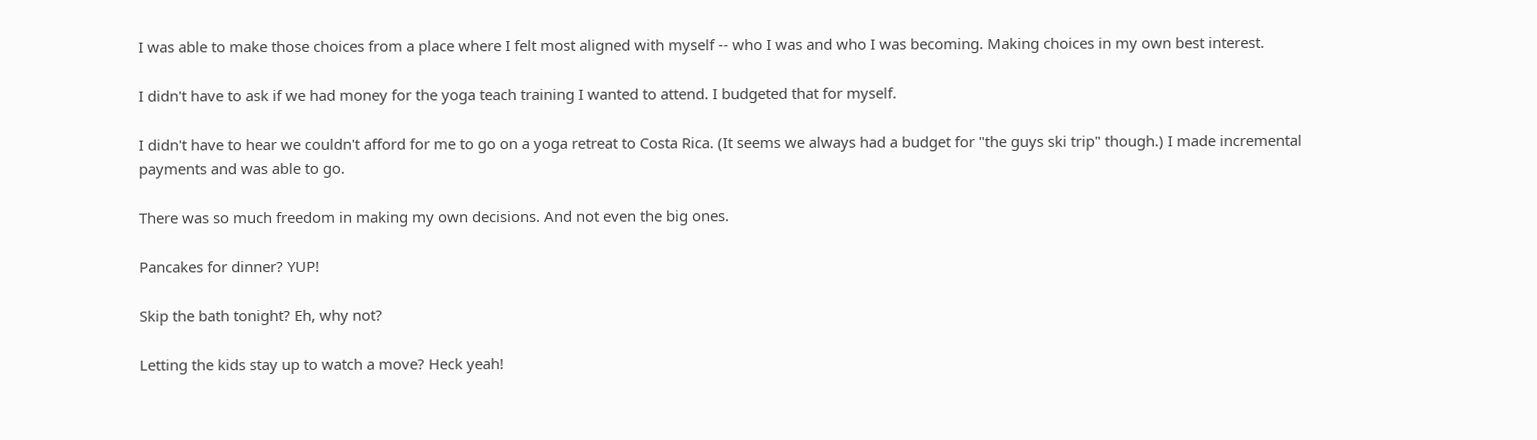I was able to make those choices from a place where I felt most aligned with myself -- who I was and who I was becoming. Making choices in my own best interest.

I didn't have to ask if we had money for the yoga teach training I wanted to attend. I budgeted that for myself.

I didn't have to hear we couldn't afford for me to go on a yoga retreat to Costa Rica. (It seems we always had a budget for "the guys ski trip" though.) I made incremental payments and was able to go.

There was so much freedom in making my own decisions. And not even the big ones.

Pancakes for dinner? YUP!

Skip the bath tonight? Eh, why not?

Letting the kids stay up to watch a move? Heck yeah!